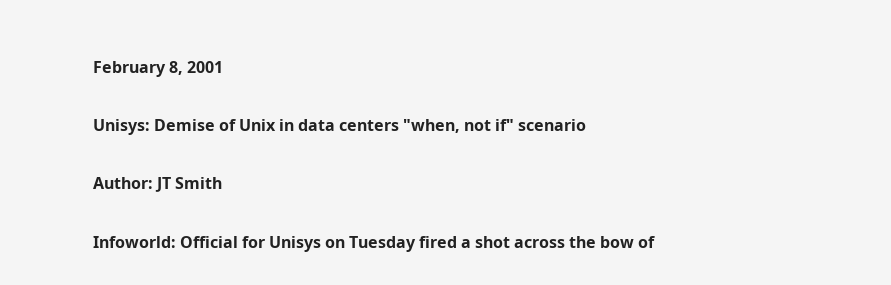February 8, 2001

Unisys: Demise of Unix in data centers "when, not if" scenario

Author: JT Smith

Infoworld: Official for Unisys on Tuesday fired a shot across the bow of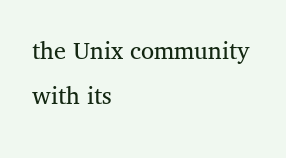the Unix community with its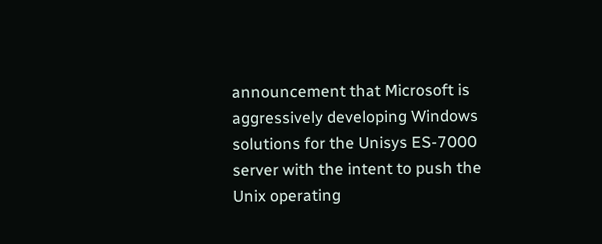announcement that Microsoft is aggressively developing Windows solutions for the Unisys ES-7000 server with the intent to push the Unix operating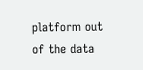platform out of the data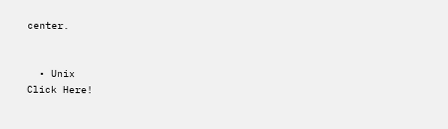center.


  • Unix
Click Here!